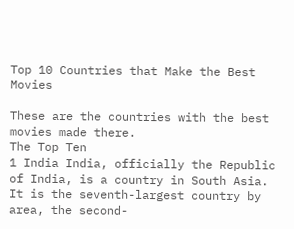Top 10 Countries that Make the Best Movies

These are the countries with the best movies made there.
The Top Ten
1 India India, officially the Republic of India, is a country in South Asia. It is the seventh-largest country by area, the second-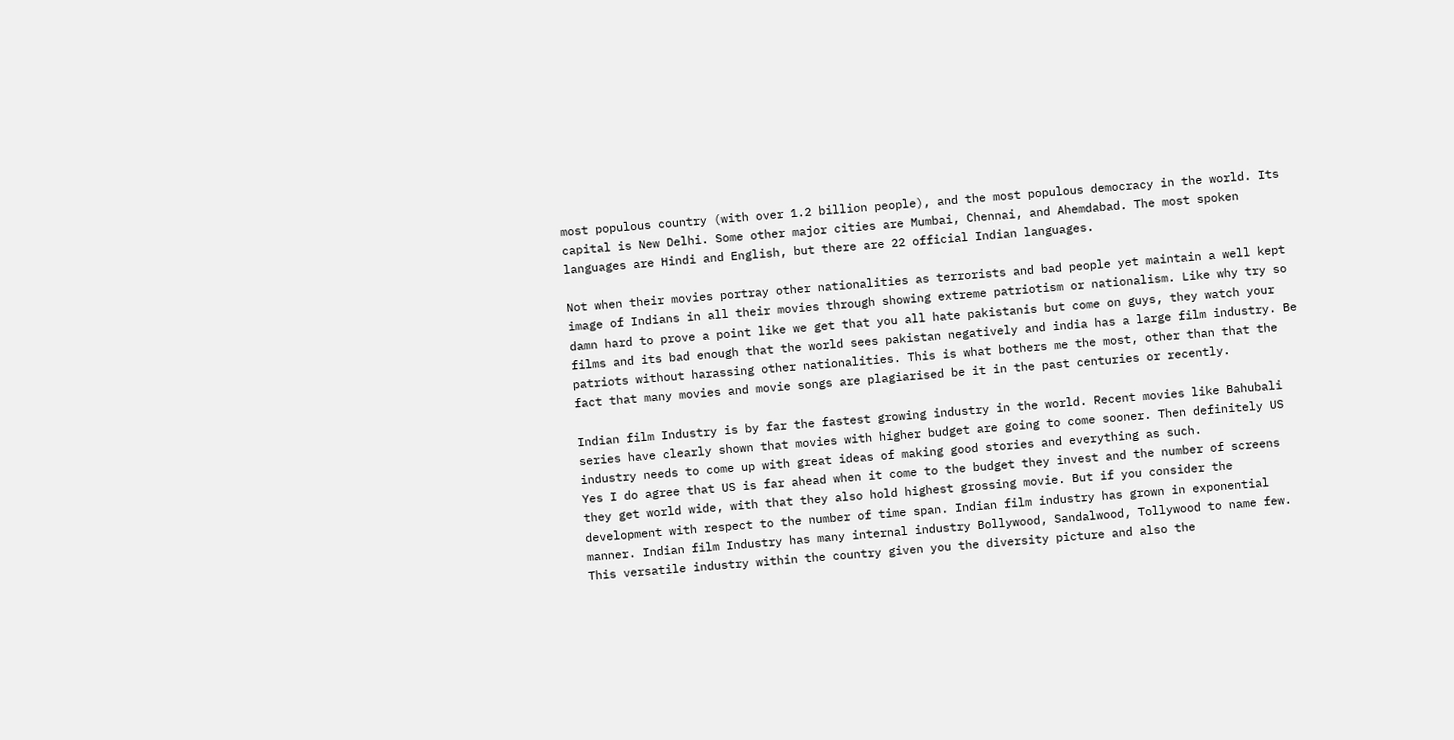most populous country (with over 1.2 billion people), and the most populous democracy in the world. Its capital is New Delhi. Some other major cities are Mumbai, Chennai, and Ahemdabad. The most spoken languages are Hindi and English, but there are 22 official Indian languages.

Not when their movies portray other nationalities as terrorists and bad people yet maintain a well kept image of Indians in all their movies through showing extreme patriotism or nationalism. Like why try so damn hard to prove a point like we get that you all hate pakistanis but come on guys, they watch your films and its bad enough that the world sees pakistan negatively and india has a large film industry. Be patriots without harassing other nationalities. This is what bothers me the most, other than that the fact that many movies and movie songs are plagiarised be it in the past centuries or recently.

Indian film Industry is by far the fastest growing industry in the world. Recent movies like Bahubali series have clearly shown that movies with higher budget are going to come sooner. Then definitely US industry needs to come up with great ideas of making good stories and everything as such.
Yes I do agree that US is far ahead when it come to the budget they invest and the number of screens they get world wide, with that they also hold highest grossing movie. But if you consider the development with respect to the number of time span. Indian film industry has grown in exponential manner. Indian film Industry has many internal industry Bollywood, Sandalwood, Tollywood to name few. This versatile industry within the country given you the diversity picture and also the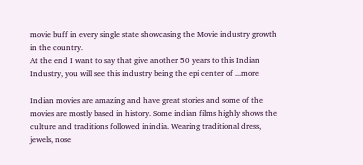movie buff in every single state showcasing the Movie industry growth in the country.
At the end I want to say that give another 50 years to this Indian Industry, you will see this industry being the epi center of ...more

Indian movies are amazing and have great stories and some of the movies are mostly based in history. Some indian films highly shows the culture and traditions followed inindia. Wearing traditional dress, jewels, nose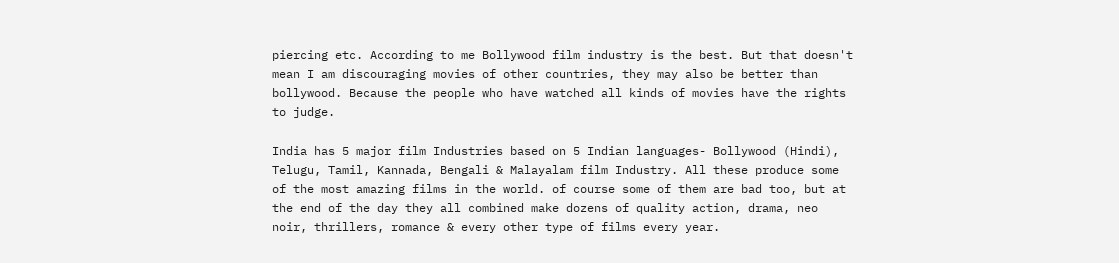piercing etc. According to me Bollywood film industry is the best. But that doesn't mean I am discouraging movies of other countries, they may also be better than bollywood. Because the people who have watched all kinds of movies have the rights to judge.

India has 5 major film Industries based on 5 Indian languages- Bollywood (Hindi), Telugu, Tamil, Kannada, Bengali & Malayalam film Industry. All these produce some of the most amazing films in the world. of course some of them are bad too, but at the end of the day they all combined make dozens of quality action, drama, neo noir, thrillers, romance & every other type of films every year.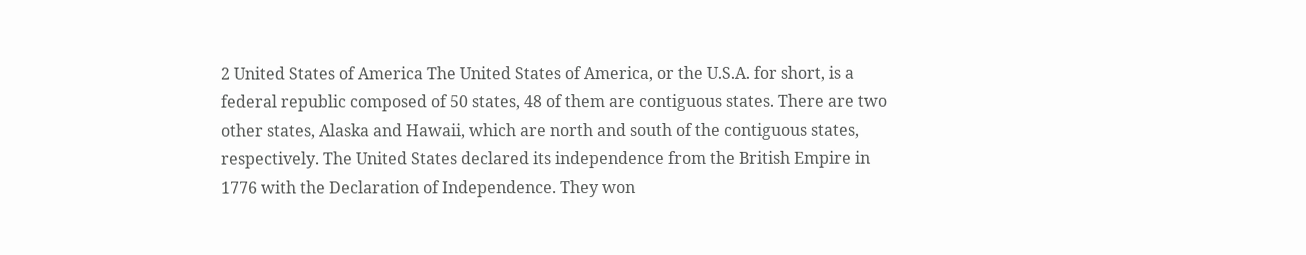2 United States of America The United States of America, or the U.S.A. for short, is a federal republic composed of 50 states, 48 of them are contiguous states. There are two other states, Alaska and Hawaii, which are north and south of the contiguous states, respectively. The United States declared its independence from the British Empire in 1776 with the Declaration of Independence. They won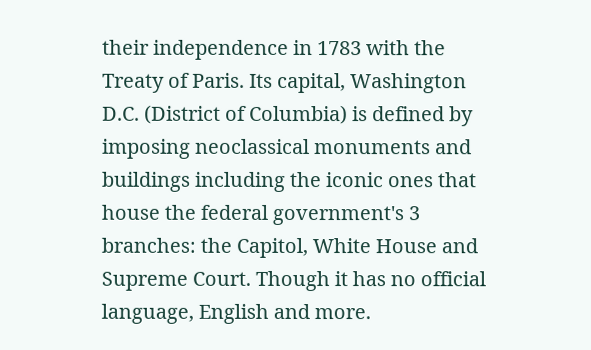their independence in 1783 with the Treaty of Paris. Its capital, Washington D.C. (District of Columbia) is defined by imposing neoclassical monuments and buildings including the iconic ones that house the federal government's 3 branches: the Capitol, White House and Supreme Court. Though it has no official language, English and more.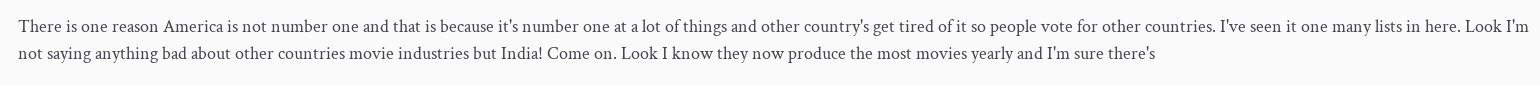There is one reason America is not number one and that is because it's number one at a lot of things and other country's get tired of it so people vote for other countries. I've seen it one many lists in here. Look I'm not saying anything bad about other countries movie industries but India! Come on. Look I know they now produce the most movies yearly and I'm sure there's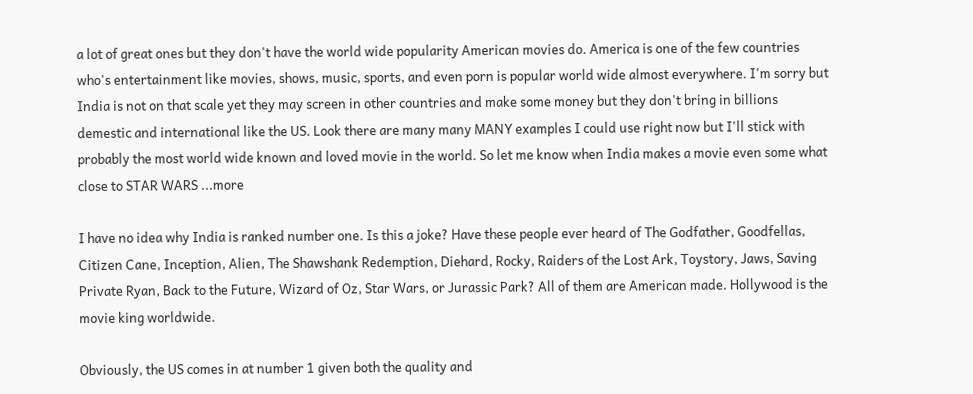a lot of great ones but they don't have the world wide popularity American movies do. America is one of the few countries who's entertainment like movies, shows, music, sports, and even porn is popular world wide almost everywhere. I'm sorry but India is not on that scale yet they may screen in other countries and make some money but they don't bring in billions demestic and international like the US. Look there are many many MANY examples I could use right now but I'll stick with probably the most world wide known and loved movie in the world. So let me know when India makes a movie even some what close to STAR WARS ...more

I have no idea why India is ranked number one. Is this a joke? Have these people ever heard of The Godfather, Goodfellas, Citizen Cane, Inception, Alien, The Shawshank Redemption, Diehard, Rocky, Raiders of the Lost Ark, Toystory, Jaws, Saving Private Ryan, Back to the Future, Wizard of Oz, Star Wars, or Jurassic Park? All of them are American made. Hollywood is the movie king worldwide.

Obviously, the US comes in at number 1 given both the quality and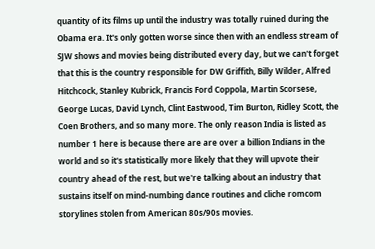quantity of its films up until the industry was totally ruined during the Obama era. It's only gotten worse since then with an endless stream of SJW shows and movies being distributed every day, but we can't forget that this is the country responsible for DW Griffith, Billy Wilder, Alfred Hitchcock, Stanley Kubrick, Francis Ford Coppola, Martin Scorsese, George Lucas, David Lynch, Clint Eastwood, Tim Burton, Ridley Scott, the Coen Brothers, and so many more. The only reason India is listed as number 1 here is because there are are over a billion Indians in the world and so it's statistically more likely that they will upvote their country ahead of the rest, but we're talking about an industry that sustains itself on mind-numbing dance routines and cliche romcom storylines stolen from American 80s/90s movies.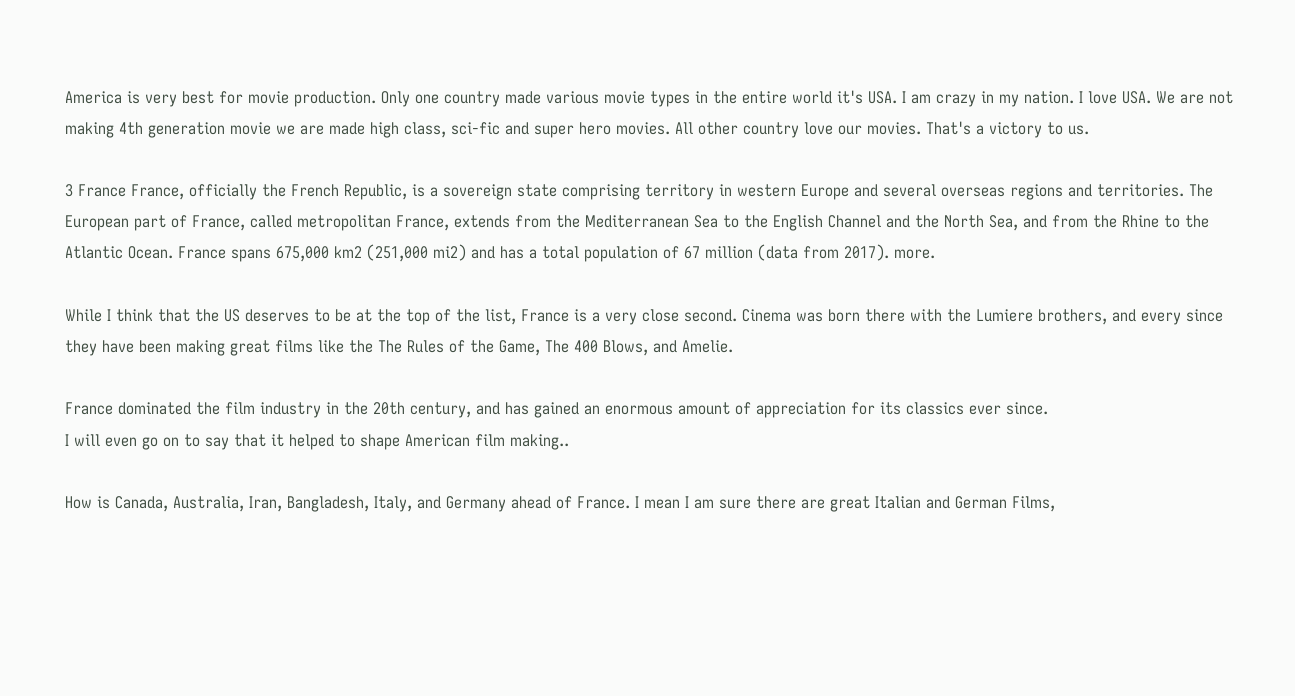America is very best for movie production. Only one country made various movie types in the entire world it's USA. I am crazy in my nation. I love USA. We are not making 4th generation movie we are made high class, sci-fic and super hero movies. All other country love our movies. That's a victory to us.

3 France France, officially the French Republic, is a sovereign state comprising territory in western Europe and several overseas regions and territories. The European part of France, called metropolitan France, extends from the Mediterranean Sea to the English Channel and the North Sea, and from the Rhine to the Atlantic Ocean. France spans 675,000 km2 (251,000 mi2) and has a total population of 67 million (data from 2017). more.

While I think that the US deserves to be at the top of the list, France is a very close second. Cinema was born there with the Lumiere brothers, and every since they have been making great films like the The Rules of the Game, The 400 Blows, and Amelie.

France dominated the film industry in the 20th century, and has gained an enormous amount of appreciation for its classics ever since.
I will even go on to say that it helped to shape American film making..

How is Canada, Australia, Iran, Bangladesh, Italy, and Germany ahead of France. I mean I am sure there are great Italian and German Films,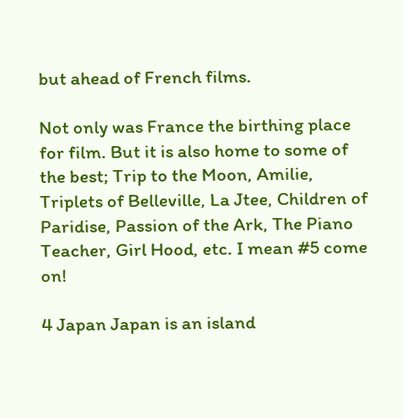but ahead of French films.

Not only was France the birthing place for film. But it is also home to some of the best; Trip to the Moon, Amilie, Triplets of Belleville, La Jtee, Children of Paridise, Passion of the Ark, The Piano Teacher, Girl Hood, etc. I mean #5 come on!

4 Japan Japan is an island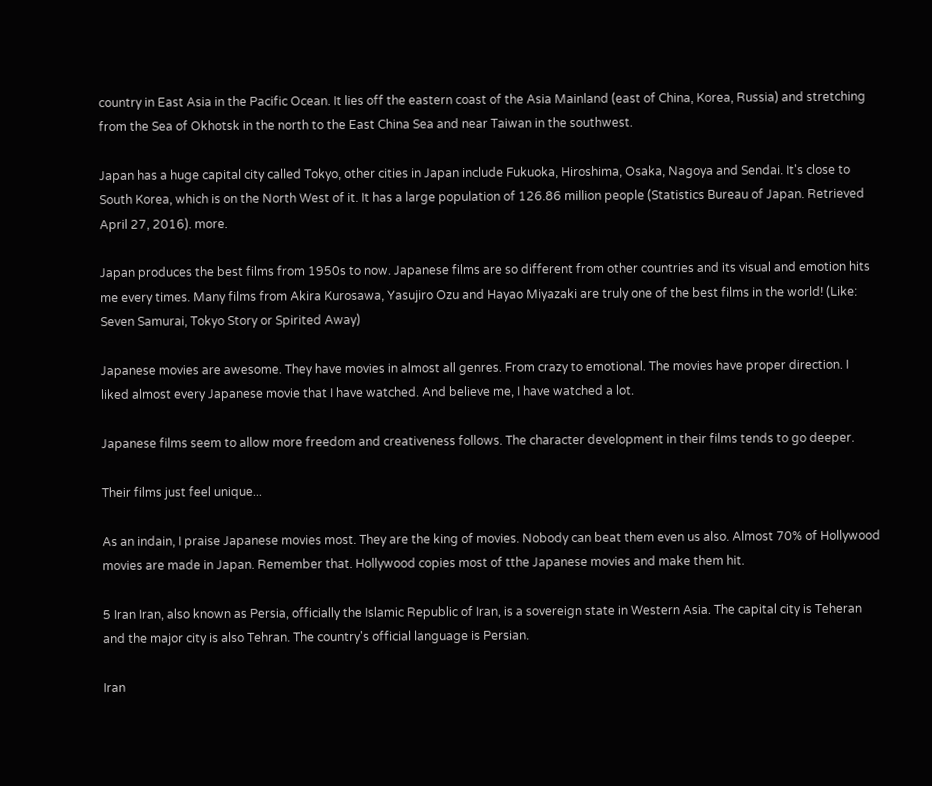country in East Asia in the Pacific Ocean. It lies off the eastern coast of the Asia Mainland (east of China, Korea, Russia) and stretching from the Sea of Okhotsk in the north to the East China Sea and near Taiwan in the southwest.

Japan has a huge capital city called Tokyo, other cities in Japan include Fukuoka, Hiroshima, Osaka, Nagoya and Sendai. It's close to South Korea, which is on the North West of it. It has a large population of 126.86 million people (Statistics Bureau of Japan. Retrieved April 27, 2016). more.

Japan produces the best films from 1950s to now. Japanese films are so different from other countries and its visual and emotion hits me every times. Many films from Akira Kurosawa, Yasujiro Ozu and Hayao Miyazaki are truly one of the best films in the world! (Like: Seven Samurai, Tokyo Story or Spirited Away)

Japanese movies are awesome. They have movies in almost all genres. From crazy to emotional. The movies have proper direction. I liked almost every Japanese movie that I have watched. And believe me, I have watched a lot.

Japanese films seem to allow more freedom and creativeness follows. The character development in their films tends to go deeper.

Their films just feel unique...

As an indain, I praise Japanese movies most. They are the king of movies. Nobody can beat them even us also. Almost 70% of Hollywood movies are made in Japan. Remember that. Hollywood copies most of tthe Japanese movies and make them hit.

5 Iran Iran, also known as Persia, officially the Islamic Republic of Iran, is a sovereign state in Western Asia. The capital city is Teheran and the major city is also Tehran. The country's official language is Persian.

Iran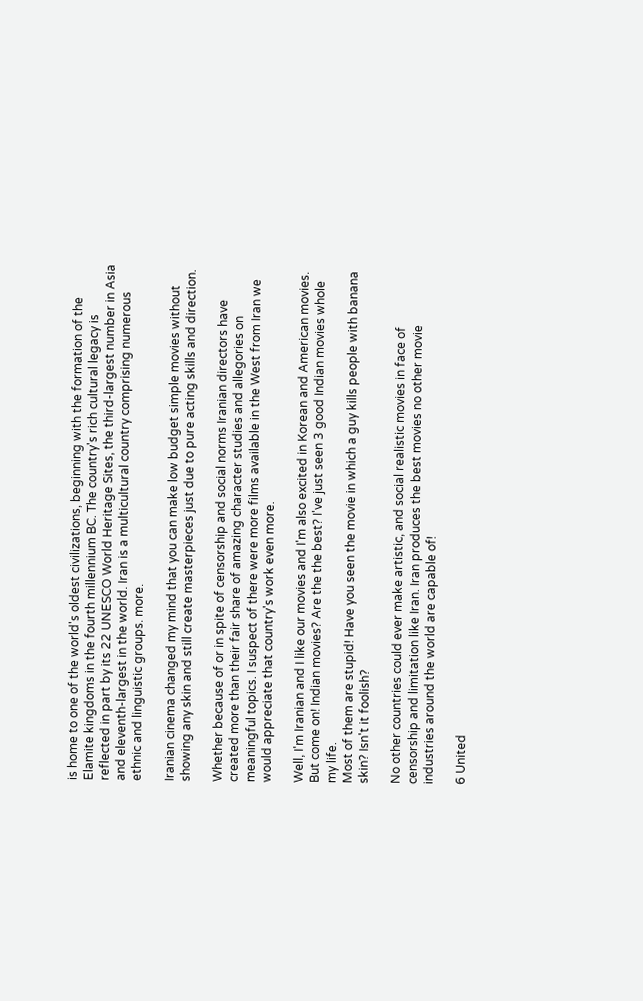is home to one of the world's oldest civilizations, beginning with the formation of the Elamite kingdoms in the fourth millennium BC. The country's rich cultural legacy is reflected in part by its 22 UNESCO World Heritage Sites, the third-largest number in Asia and eleventh-largest in the world. Iran is a multicultural country comprising numerous ethnic and linguistic groups. more.

Iranian cinema changed my mind that you can make low budget simple movies without showing any skin and still create masterpieces just due to pure acting skills and direction.

Whether because of or in spite of censorship and social norms Iranian directors have created more than their fair share of amazing character studies and allegories on meaningful topics. I suspect of there were more films available in the West from Iran we would appreciate that country's work even more.

Well, I'm Iranian and I like our movies and I'm also excited in Korean and American movies.
But come on! Indian movies? Are the the best? I've just seen 3 good Indian movies whole my life.
Most of them are stupid! Have you seen the movie in which a guy kills people with banana skin? Isn't it foolish?

No other countries could ever make artistic, and social realistic movies in face of censorship and limitation like Iran. Iran produces the best movies no other movie industries around the world are capable of!

6 United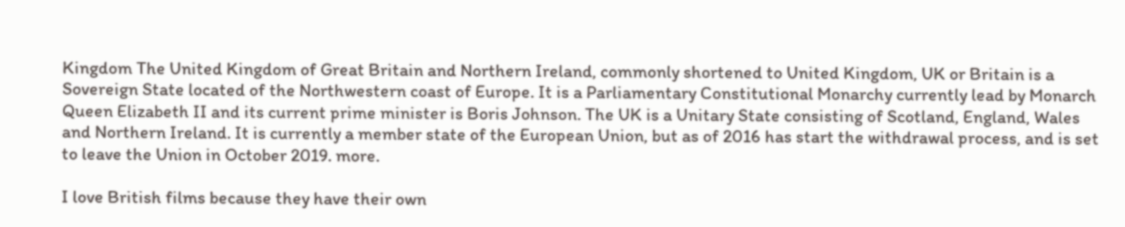Kingdom The United Kingdom of Great Britain and Northern Ireland, commonly shortened to United Kingdom, UK or Britain is a Sovereign State located of the Northwestern coast of Europe. It is a Parliamentary Constitutional Monarchy currently lead by Monarch Queen Elizabeth II and its current prime minister is Boris Johnson. The UK is a Unitary State consisting of Scotland, England, Wales and Northern Ireland. It is currently a member state of the European Union, but as of 2016 has start the withdrawal process, and is set to leave the Union in October 2019. more.

I love British films because they have their own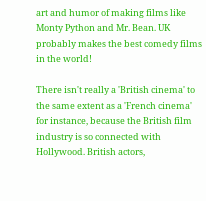art and humor of making films like Monty Python and Mr. Bean. UK probably makes the best comedy films in the world!

There isn't really a 'British cinema' to the same extent as a 'French cinema' for instance, because the British film industry is so connected with Hollywood. British actors,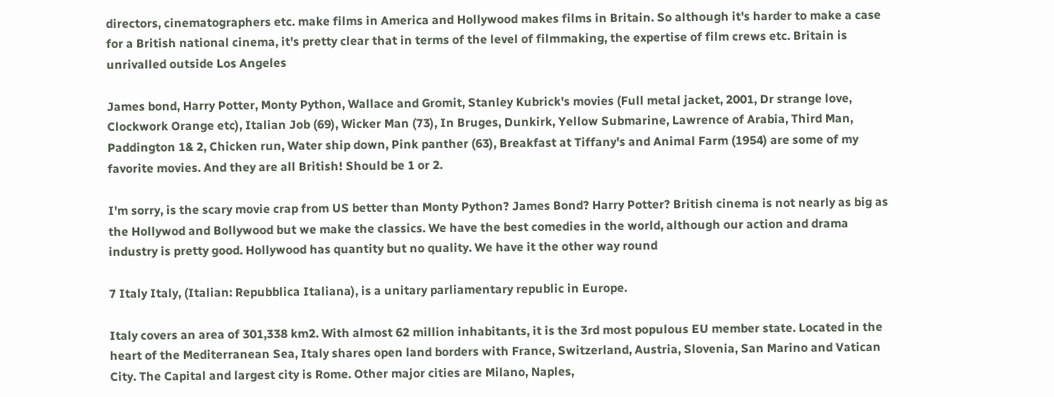directors, cinematographers etc. make films in America and Hollywood makes films in Britain. So although it's harder to make a case for a British national cinema, it's pretty clear that in terms of the level of filmmaking, the expertise of film crews etc. Britain is unrivalled outside Los Angeles

James bond, Harry Potter, Monty Python, Wallace and Gromit, Stanley Kubrick's movies (Full metal jacket, 2001, Dr strange love, Clockwork Orange etc), Italian Job (69), Wicker Man (73), In Bruges, Dunkirk, Yellow Submarine, Lawrence of Arabia, Third Man, Paddington 1& 2, Chicken run, Water ship down, Pink panther (63), Breakfast at Tiffany's and Animal Farm (1954) are some of my favorite movies. And they are all British! Should be 1 or 2.

I'm sorry, is the scary movie crap from US better than Monty Python? James Bond? Harry Potter? British cinema is not nearly as big as the Hollywod and Bollywood but we make the classics. We have the best comedies in the world, although our action and drama industry is pretty good. Hollywood has quantity but no quality. We have it the other way round

7 Italy Italy, (Italian: Repubblica Italiana), is a unitary parliamentary republic in Europe.

Italy covers an area of 301,338 km2. With almost 62 million inhabitants, it is the 3rd most populous EU member state. Located in the heart of the Mediterranean Sea, Italy shares open land borders with France, Switzerland, Austria, Slovenia, San Marino and Vatican City. The Capital and largest city is Rome. Other major cities are Milano, Naples,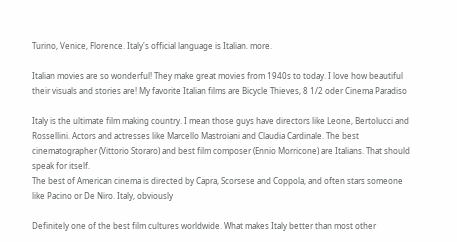Turino, Venice, Florence. Italy's official language is Italian. more.

Italian movies are so wonderful! They make great movies from 1940s to today. I love how beautiful their visuals and stories are! My favorite Italian films are Bicycle Thieves, 8 1/2 oder Cinema Paradiso

Italy is the ultimate film making country. I mean those guys have directors like Leone, Bertolucci and Rossellini. Actors and actresses like Marcello Mastroiani and Claudia Cardinale. The best cinematographer (Vittorio Storaro) and best film composer (Ennio Morricone) are Italians. That should speak for itself.
The best of American cinema is directed by Capra, Scorsese and Coppola, and often stars someone like Pacino or De Niro. Italy, obviously

Definitely one of the best film cultures worldwide. What makes Italy better than most other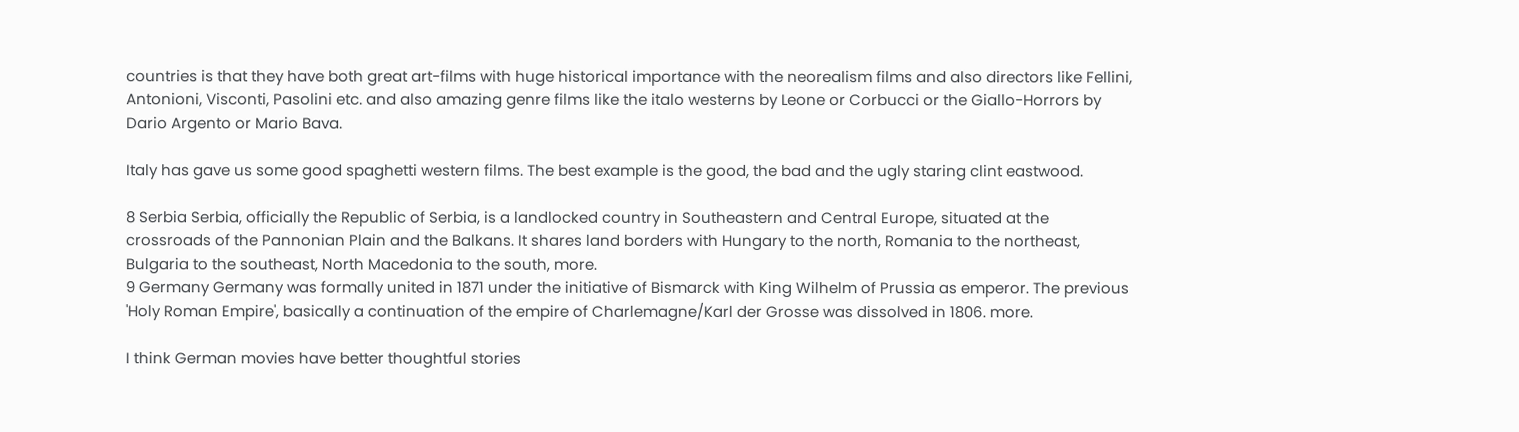countries is that they have both great art-films with huge historical importance with the neorealism films and also directors like Fellini, Antonioni, Visconti, Pasolini etc. and also amazing genre films like the italo westerns by Leone or Corbucci or the Giallo-Horrors by Dario Argento or Mario Bava.

Italy has gave us some good spaghetti western films. The best example is the good, the bad and the ugly staring clint eastwood.

8 Serbia Serbia, officially the Republic of Serbia, is a landlocked country in Southeastern and Central Europe, situated at the crossroads of the Pannonian Plain and the Balkans. It shares land borders with Hungary to the north, Romania to the northeast, Bulgaria to the southeast, North Macedonia to the south, more.
9 Germany Germany was formally united in 1871 under the initiative of Bismarck with King Wilhelm of Prussia as emperor. The previous 'Holy Roman Empire', basically a continuation of the empire of Charlemagne/Karl der Grosse was dissolved in 1806. more.

I think German movies have better thoughtful stories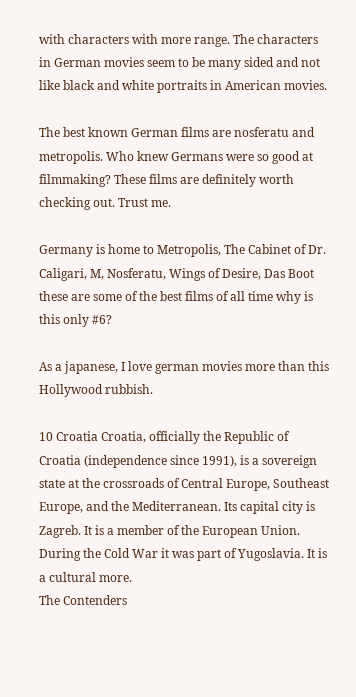with characters with more range. The characters in German movies seem to be many sided and not like black and white portraits in American movies.

The best known German films are nosferatu and metropolis. Who knew Germans were so good at filmmaking? These films are definitely worth checking out. Trust me.

Germany is home to Metropolis, The Cabinet of Dr. Caligari, M, Nosferatu, Wings of Desire, Das Boot these are some of the best films of all time why is this only #6?

As a japanese, I love german movies more than this Hollywood rubbish.

10 Croatia Croatia, officially the Republic of Croatia (independence since 1991), is a sovereign state at the crossroads of Central Europe, Southeast Europe, and the Mediterranean. Its capital city is Zagreb. It is a member of the European Union. During the Cold War it was part of Yugoslavia. It is a cultural more.
The Contenders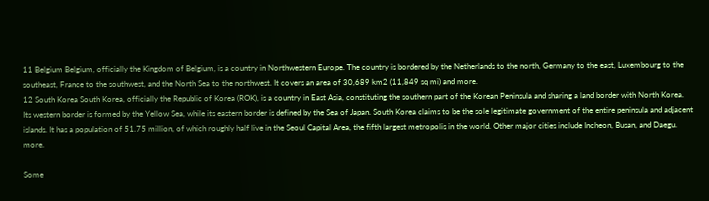11 Belgium Belgium, officially the Kingdom of Belgium, is a country in Northwestern Europe. The country is bordered by the Netherlands to the north, Germany to the east, Luxembourg to the southeast, France to the southwest, and the North Sea to the northwest. It covers an area of 30,689 km2 (11,849 sq mi) and more.
12 South Korea South Korea, officially the Republic of Korea (ROK), is a country in East Asia, constituting the southern part of the Korean Peninsula and sharing a land border with North Korea. Its western border is formed by the Yellow Sea, while its eastern border is defined by the Sea of Japan. South Korea claims to be the sole legitimate government of the entire peninsula and adjacent islands. It has a population of 51.75 million, of which roughly half live in the Seoul Capital Area, the fifth largest metropolis in the world. Other major cities include Incheon, Busan, and Daegu. more.

Some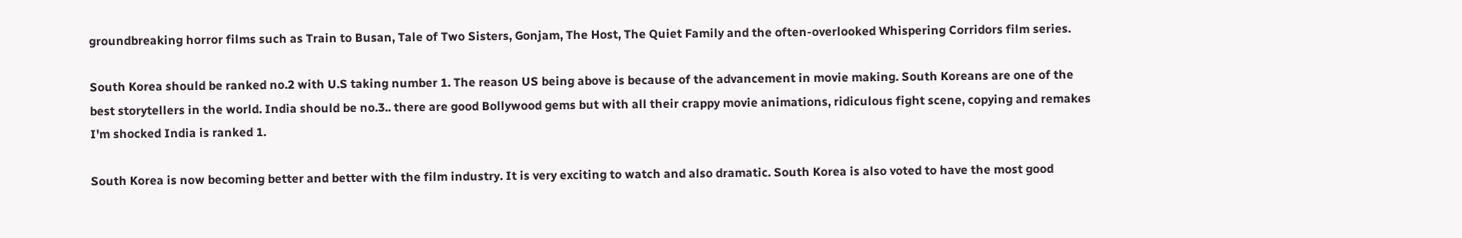groundbreaking horror films such as Train to Busan, Tale of Two Sisters, Gonjam, The Host, The Quiet Family and the often-overlooked Whispering Corridors film series.

South Korea should be ranked no.2 with U.S taking number 1. The reason US being above is because of the advancement in movie making. South Koreans are one of the best storytellers in the world. India should be no.3.. there are good Bollywood gems but with all their crappy movie animations, ridiculous fight scene, copying and remakes I'm shocked India is ranked 1.

South Korea is now becoming better and better with the film industry. It is very exciting to watch and also dramatic. South Korea is also voted to have the most good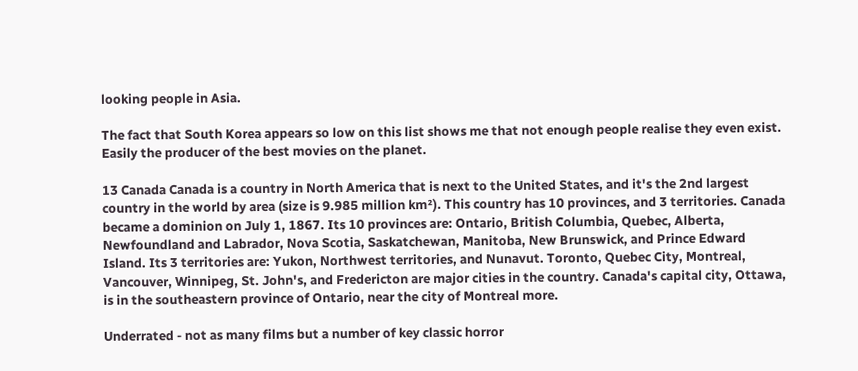looking people in Asia.

The fact that South Korea appears so low on this list shows me that not enough people realise they even exist.
Easily the producer of the best movies on the planet.

13 Canada Canada is a country in North America that is next to the United States, and it's the 2nd largest country in the world by area (size is 9.985 million km²). This country has 10 provinces, and 3 territories. Canada became a dominion on July 1, 1867. Its 10 provinces are: Ontario, British Columbia, Quebec, Alberta, Newfoundland and Labrador, Nova Scotia, Saskatchewan, Manitoba, New Brunswick, and Prince Edward Island. Its 3 territories are: Yukon, Northwest territories, and Nunavut. Toronto, Quebec City, Montreal, Vancouver, Winnipeg, St. John's, and Fredericton are major cities in the country. Canada's capital city, Ottawa, is in the southeastern province of Ontario, near the city of Montreal more.

Underrated - not as many films but a number of key classic horror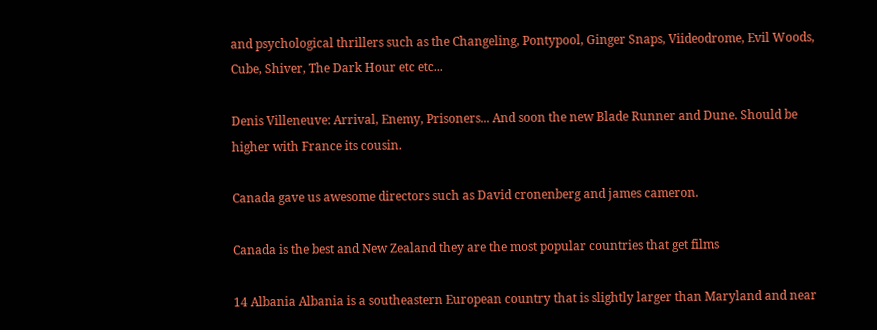and psychological thrillers such as the Changeling, Pontypool, Ginger Snaps, Viideodrome, Evil Woods, Cube, Shiver, The Dark Hour etc etc...

Denis Villeneuve: Arrival, Enemy, Prisoners... And soon the new Blade Runner and Dune. Should be higher with France its cousin.

Canada gave us awesome directors such as David cronenberg and james cameron.

Canada is the best and New Zealand they are the most popular countries that get films

14 Albania Albania is a southeastern European country that is slightly larger than Maryland and near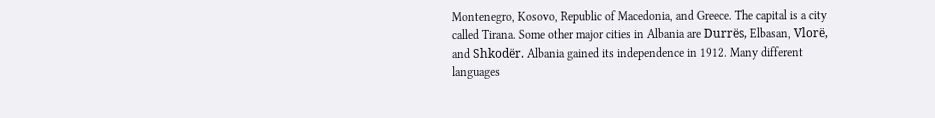Montenegro, Kosovo, Republic of Macedonia, and Greece. The capital is a city called Tirana. Some other major cities in Albania are Durrës, Elbasan, Vlorë, and Shkodër. Albania gained its independence in 1912. Many different languages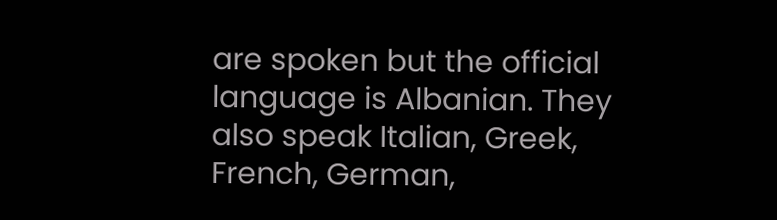are spoken but the official language is Albanian. They also speak Italian, Greek, French, German,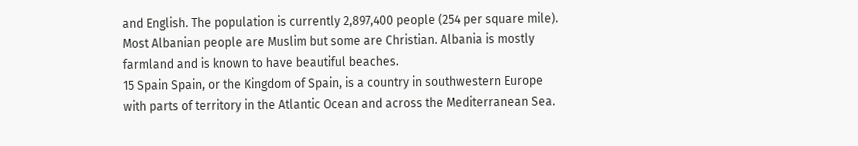and English. The population is currently 2,897,400 people (254 per square mile). Most Albanian people are Muslim but some are Christian. Albania is mostly farmland and is known to have beautiful beaches.
15 Spain Spain, or the Kingdom of Spain, is a country in southwestern Europe with parts of territory in the Atlantic Ocean and across the Mediterranean Sea.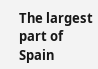The largest part of Spain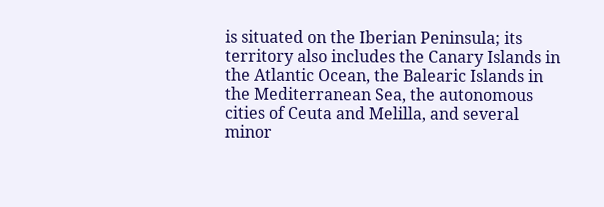is situated on the Iberian Peninsula; its territory also includes the Canary Islands in the Atlantic Ocean, the Balearic Islands in the Mediterranean Sea, the autonomous cities of Ceuta and Melilla, and several minor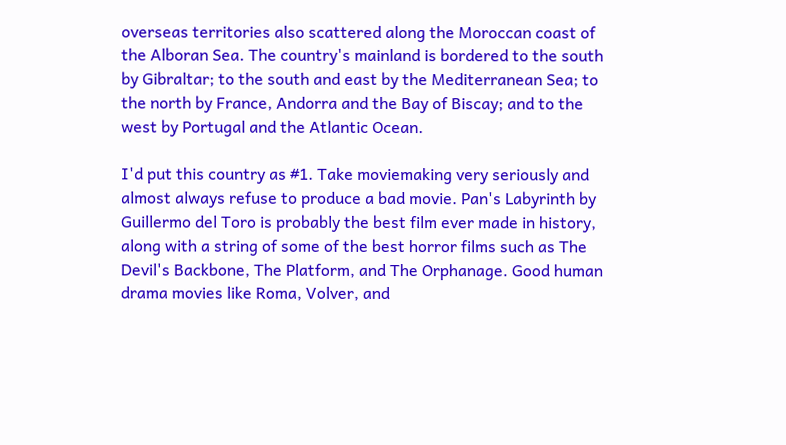overseas territories also scattered along the Moroccan coast of the Alboran Sea. The country's mainland is bordered to the south by Gibraltar; to the south and east by the Mediterranean Sea; to the north by France, Andorra and the Bay of Biscay; and to the west by Portugal and the Atlantic Ocean.

I'd put this country as #1. Take moviemaking very seriously and almost always refuse to produce a bad movie. Pan's Labyrinth by Guillermo del Toro is probably the best film ever made in history, along with a string of some of the best horror films such as The Devil's Backbone, The Platform, and The Orphanage. Good human drama movies like Roma, Volver, and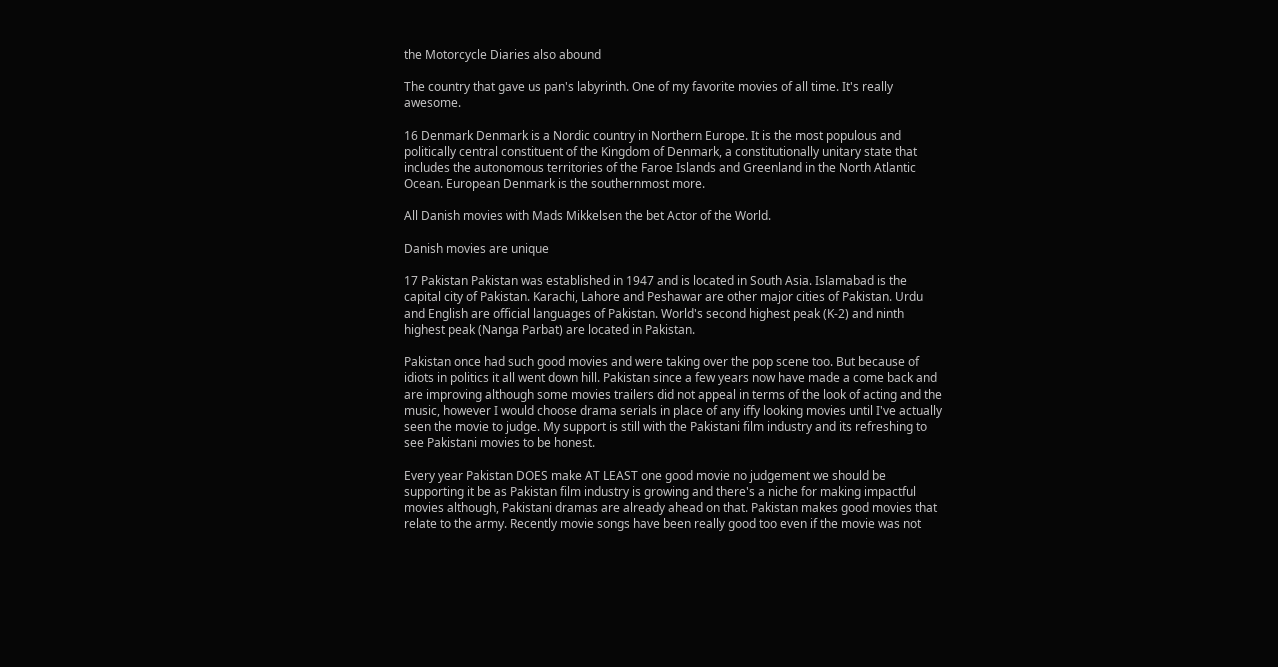the Motorcycle Diaries also abound

The country that gave us pan's labyrinth. One of my favorite movies of all time. It's really awesome.

16 Denmark Denmark is a Nordic country in Northern Europe. It is the most populous and politically central constituent of the Kingdom of Denmark, a constitutionally unitary state that includes the autonomous territories of the Faroe Islands and Greenland in the North Atlantic Ocean. European Denmark is the southernmost more.

All Danish movies with Mads Mikkelsen the bet Actor of the World.

Danish movies are unique

17 Pakistan Pakistan was established in 1947 and is located in South Asia. Islamabad is the capital city of Pakistan. Karachi, Lahore and Peshawar are other major cities of Pakistan. Urdu and English are official languages of Pakistan. World's second highest peak (K-2) and ninth highest peak (Nanga Parbat) are located in Pakistan.

Pakistan once had such good movies and were taking over the pop scene too. But because of idiots in politics it all went down hill. Pakistan since a few years now have made a come back and are improving although some movies trailers did not appeal in terms of the look of acting and the music, however I would choose drama serials in place of any iffy looking movies until I've actually seen the movie to judge. My support is still with the Pakistani film industry and its refreshing to see Pakistani movies to be honest.

Every year Pakistan DOES make AT LEAST one good movie no judgement we should be supporting it be as Pakistan film industry is growing and there's a niche for making impactful movies although, Pakistani dramas are already ahead on that. Pakistan makes good movies that relate to the army. Recently movie songs have been really good too even if the movie was not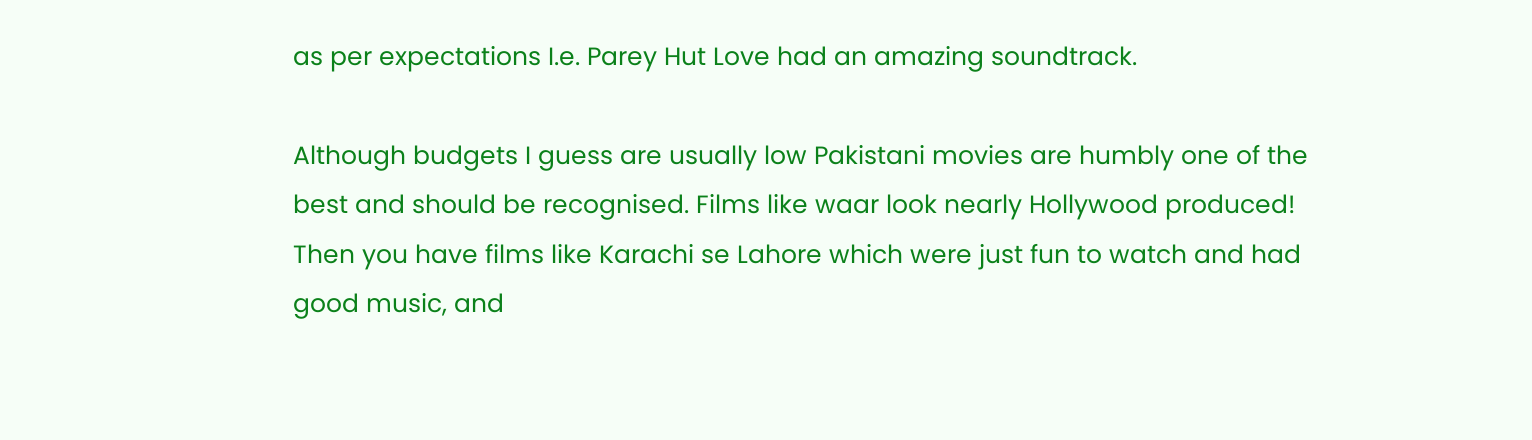as per expectations I.e. Parey Hut Love had an amazing soundtrack.

Although budgets I guess are usually low Pakistani movies are humbly one of the best and should be recognised. Films like waar look nearly Hollywood produced! Then you have films like Karachi se Lahore which were just fun to watch and had good music, and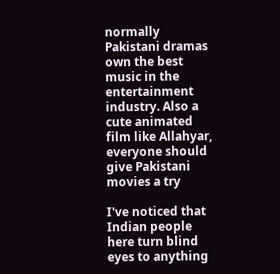normally Pakistani dramas own the best music in the entertainment industry. Also a cute animated film like Allahyar, everyone should give Pakistani movies a try

I've noticed that Indian people here turn blind eyes to anything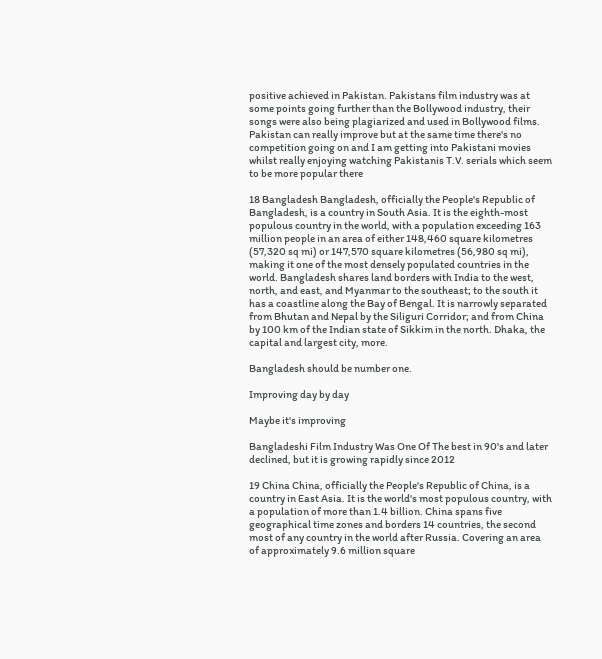positive achieved in Pakistan. Pakistans film industry was at some points going further than the Bollywood industry, their songs were also being plagiarized and used in Bollywood films. Pakistan can really improve but at the same time there's no competition going on and I am getting into Pakistani movies whilst really enjoying watching Pakistanis T.V. serials which seem to be more popular there

18 Bangladesh Bangladesh, officially the People's Republic of Bangladesh, is a country in South Asia. It is the eighth-most populous country in the world, with a population exceeding 163 million people in an area of either 148,460 square kilometres (57,320 sq mi) or 147,570 square kilometres (56,980 sq mi), making it one of the most densely populated countries in the world. Bangladesh shares land borders with India to the west, north, and east, and Myanmar to the southeast; to the south it has a coastline along the Bay of Bengal. It is narrowly separated from Bhutan and Nepal by the Siliguri Corridor; and from China by 100 km of the Indian state of Sikkim in the north. Dhaka, the capital and largest city, more.

Bangladesh should be number one.

Improving day by day

Maybe it's improving

Bangladeshi Film Industry Was One Of The best in 90's and later declined, but it is growing rapidly since 2012

19 China China, officially the People's Republic of China, is a country in East Asia. It is the world's most populous country, with a population of more than 1.4 billion. China spans five geographical time zones and borders 14 countries, the second most of any country in the world after Russia. Covering an area of approximately 9.6 million square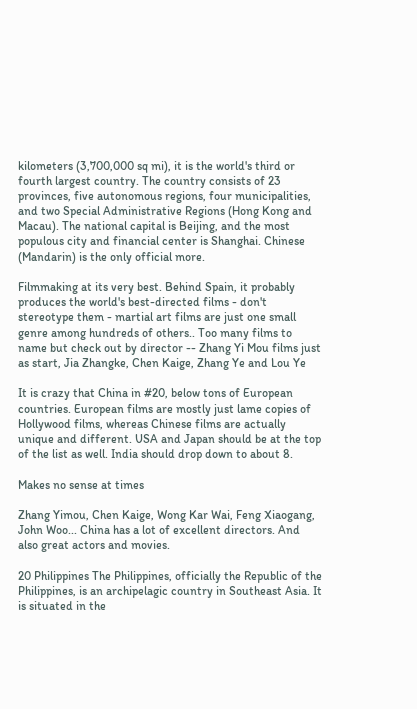kilometers (3,700,000 sq mi), it is the world's third or fourth largest country. The country consists of 23 provinces, five autonomous regions, four municipalities, and two Special Administrative Regions (Hong Kong and Macau). The national capital is Beijing, and the most populous city and financial center is Shanghai. Chinese (Mandarin) is the only official more.

Filmmaking at its very best. Behind Spain, it probably produces the world's best-directed films - don't stereotype them - martial art films are just one small genre among hundreds of others.. Too many films to name but check out by director -- Zhang Yi Mou films just as start, Jia Zhangke, Chen Kaige, Zhang Ye and Lou Ye

It is crazy that China in #20, below tons of European countries. European films are mostly just lame copies of Hollywood films, whereas Chinese films are actually unique and different. USA and Japan should be at the top of the list as well. India should drop down to about 8.

Makes no sense at times

Zhang Yimou, Chen Kaige, Wong Kar Wai, Feng Xiaogang, John Woo... China has a lot of excellent directors. And also great actors and movies.

20 Philippines The Philippines, officially the Republic of the Philippines, is an archipelagic country in Southeast Asia. It is situated in the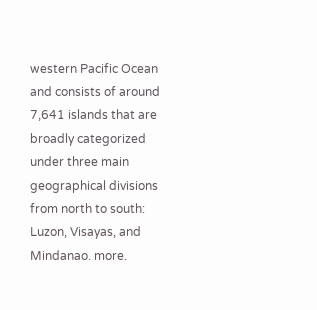western Pacific Ocean and consists of around 7,641 islands that are broadly categorized under three main geographical divisions from north to south: Luzon, Visayas, and Mindanao. more.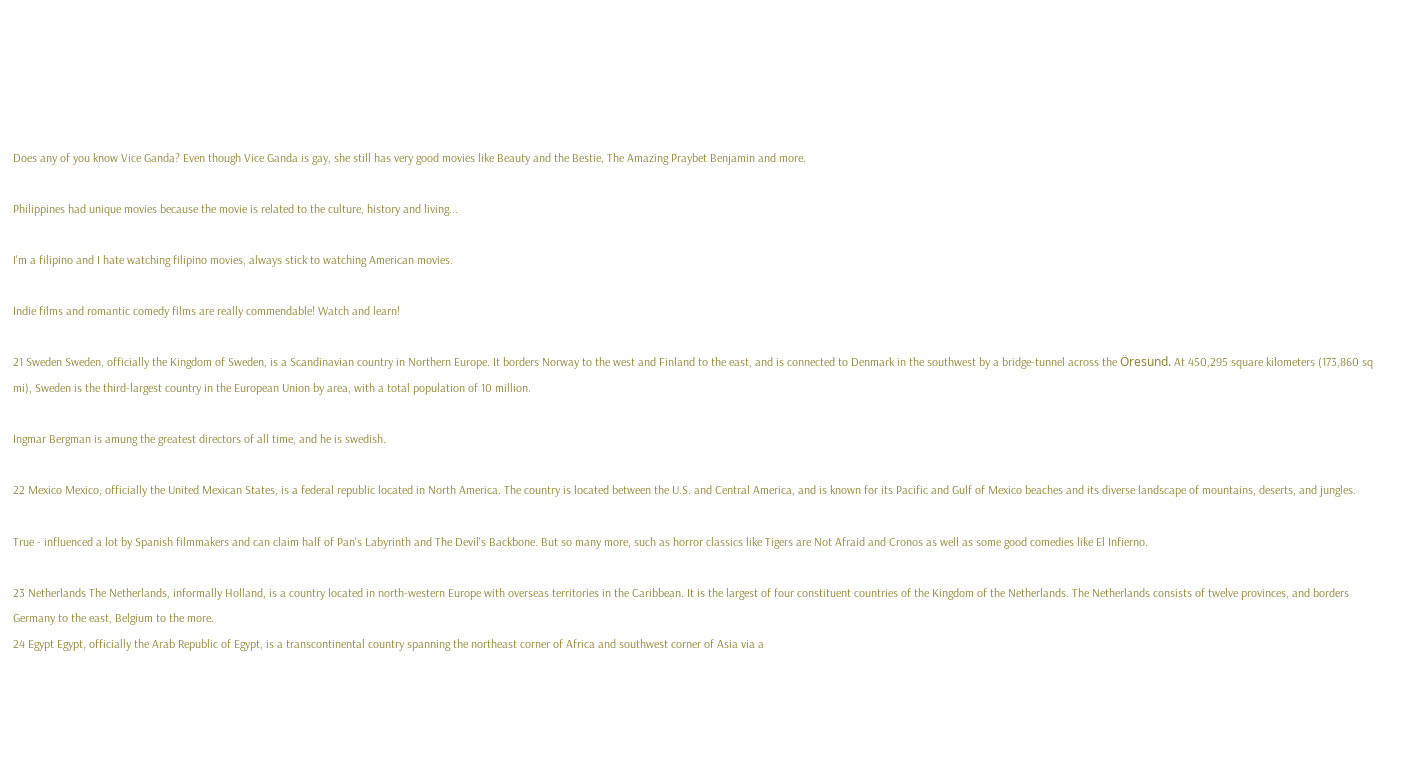Does any of you know Vice Ganda? Even though Vice Ganda is gay, she still has very good movies like Beauty and the Bestie, The Amazing Praybet Benjamin and more.

Philippines had unique movies because the movie is related to the culture, history and living...

I'm a filipino and I hate watching filipino movies, always stick to watching American movies.

Indie films and romantic comedy films are really commendable! Watch and learn!

21 Sweden Sweden, officially the Kingdom of Sweden, is a Scandinavian country in Northern Europe. It borders Norway to the west and Finland to the east, and is connected to Denmark in the southwest by a bridge-tunnel across the Öresund. At 450,295 square kilometers (173,860 sq mi), Sweden is the third-largest country in the European Union by area, with a total population of 10 million.

Ingmar Bergman is amung the greatest directors of all time, and he is swedish.

22 Mexico Mexico, officially the United Mexican States, is a federal republic located in North America. The country is located between the U.S. and Central America, and is known for its Pacific and Gulf of Mexico beaches and its diverse landscape of mountains, deserts, and jungles.

True - influenced a lot by Spanish filmmakers and can claim half of Pan's Labyrinth and The Devil's Backbone. But so many more, such as horror classics like Tigers are Not Afraid and Cronos as well as some good comedies like El Infierno.

23 Netherlands The Netherlands, informally Holland, is a country located in north-western Europe with overseas territories in the Caribbean. It is the largest of four constituent countries of the Kingdom of the Netherlands. The Netherlands consists of twelve provinces, and borders Germany to the east, Belgium to the more.
24 Egypt Egypt, officially the Arab Republic of Egypt, is a transcontinental country spanning the northeast corner of Africa and southwest corner of Asia via a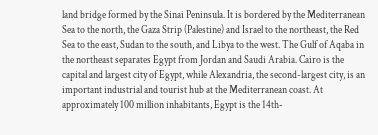land bridge formed by the Sinai Peninsula. It is bordered by the Mediterranean Sea to the north, the Gaza Strip (Palestine) and Israel to the northeast, the Red Sea to the east, Sudan to the south, and Libya to the west. The Gulf of Aqaba in the northeast separates Egypt from Jordan and Saudi Arabia. Cairo is the capital and largest city of Egypt, while Alexandria, the second-largest city, is an important industrial and tourist hub at the Mediterranean coast. At approximately 100 million inhabitants, Egypt is the 14th-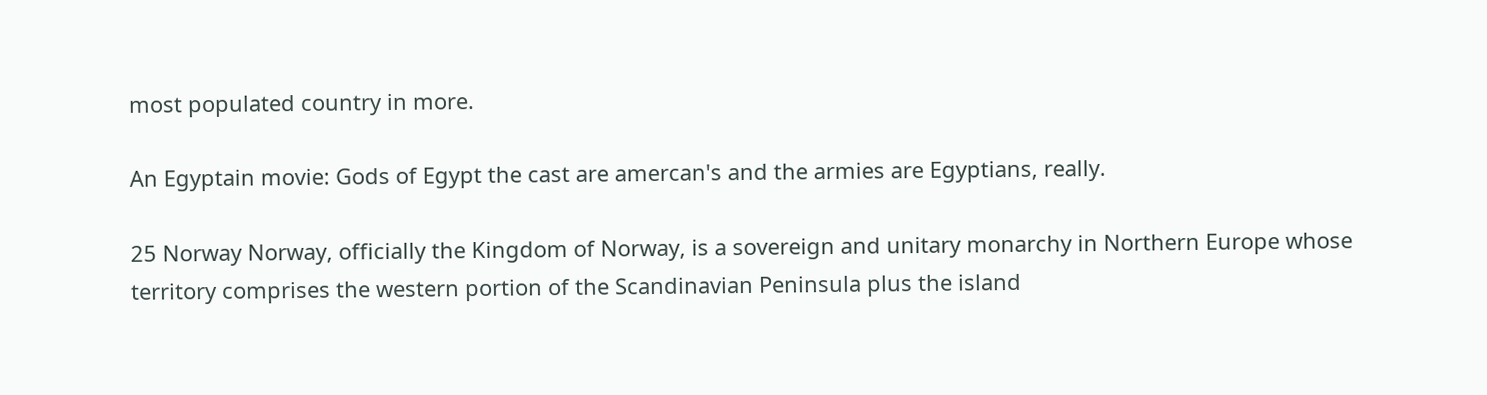most populated country in more.

An Egyptain movie: Gods of Egypt the cast are amercan's and the armies are Egyptians, really.

25 Norway Norway, officially the Kingdom of Norway, is a sovereign and unitary monarchy in Northern Europe whose territory comprises the western portion of the Scandinavian Peninsula plus the island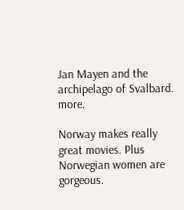Jan Mayen and the archipelago of Svalbard. more.

Norway makes really great movies. Plus Norwegian women are gorgeous.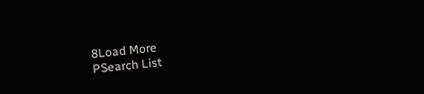8Load More
PSearch List